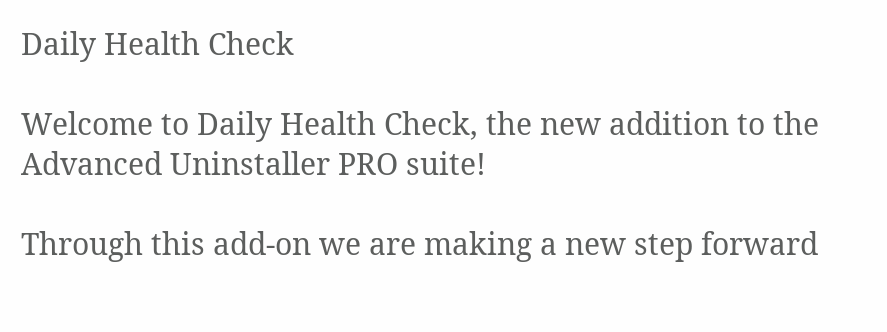Daily Health Check

Welcome to Daily Health Check, the new addition to the Advanced Uninstaller PRO suite!

Through this add-on we are making a new step forward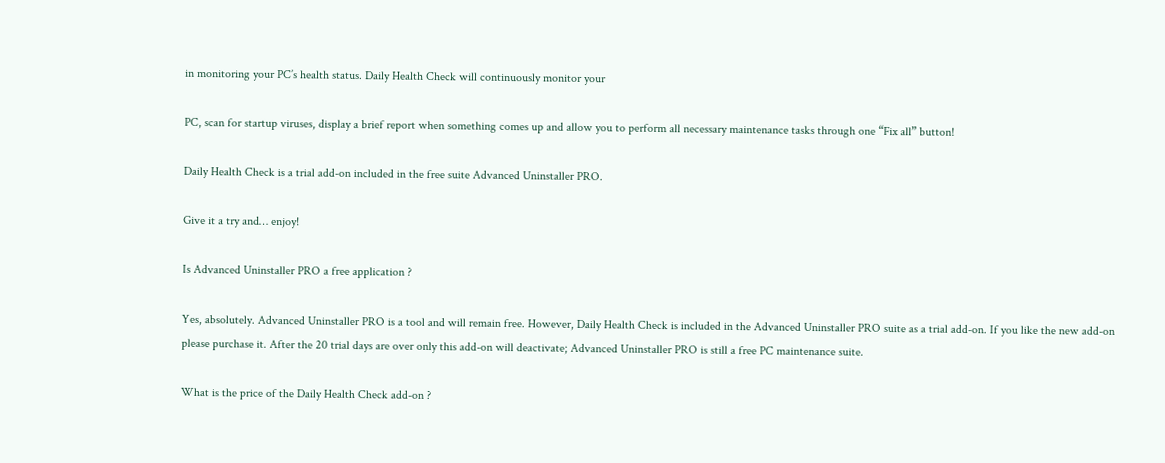in monitoring your PC’s health status. Daily Health Check will continuously monitor your

PC, scan for startup viruses, display a brief report when something comes up and allow you to perform all necessary maintenance tasks through one “Fix all” button!

Daily Health Check is a trial add-on included in the free suite Advanced Uninstaller PRO.

Give it a try and… enjoy!

Is Advanced Uninstaller PRO a free application ?

Yes, absolutely. Advanced Uninstaller PRO is a tool and will remain free. However, Daily Health Check is included in the Advanced Uninstaller PRO suite as a trial add-on. If you like the new add-on please purchase it. After the 20 trial days are over only this add-on will deactivate; Advanced Uninstaller PRO is still a free PC maintenance suite.

What is the price of the Daily Health Check add-on ?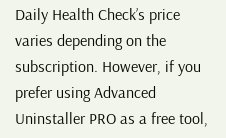Daily Health Check’s price varies depending on the subscription. However, if you prefer using Advanced Uninstaller PRO as a free tool,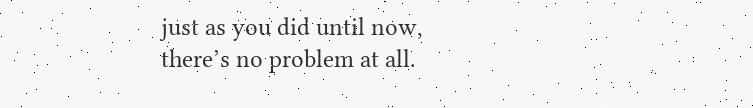just as you did until now, there’s no problem at all.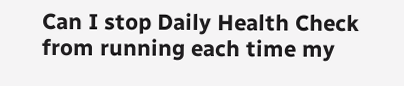Can I stop Daily Health Check from running each time my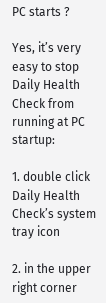PC starts ?

Yes, it’s very easy to stop Daily Health Check from running at PC startup:

1. double click Daily Health Check’s system tray icon

2. in the upper right corner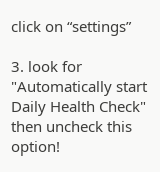click on “settings”

3. look for "Automatically start Daily Health Check" then uncheck this option!